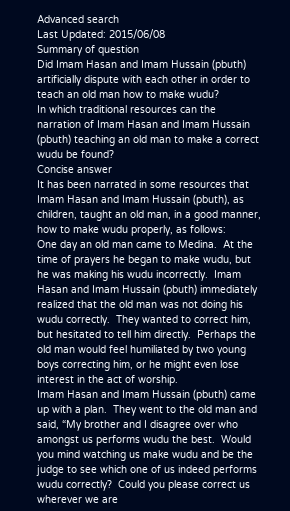Advanced search
Last Updated: 2015/06/08
Summary of question
Did Imam Hasan and Imam Hussain (pbuth) artificially dispute with each other in order to teach an old man how to make wudu?
In which traditional resources can the narration of Imam Hasan and Imam Hussain (pbuth) teaching an old man to make a correct wudu be found?
Concise answer
It has been narrated in some resources that Imam Hasan and Imam Hussain (pbuth), as children, taught an old man, in a good manner, how to make wudu properly, as follows:
One day an old man came to Medina.  At the time of prayers he began to make wudu, but he was making his wudu incorrectly.  Imam Hasan and Imam Hussain (pbuth) immediately realized that the old man was not doing his wudu correctly.  They wanted to correct him, but hesitated to tell him directly.  Perhaps the old man would feel humiliated by two young boys correcting him, or he might even lose interest in the act of worship.
Imam Hasan and Imam Hussain (pbuth) came up with a plan.  They went to the old man and said, “My brother and I disagree over who amongst us performs wudu the best.  Would you mind watching us make wudu and be the judge to see which one of us indeed performs wudu correctly?  Could you please correct us wherever we are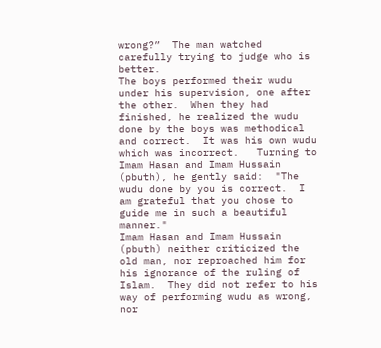wrong?”  The man watched carefully trying to judge who is better.
The boys performed their wudu under his supervision, one after the other.  When they had finished, he realized the wudu done by the boys was methodical and correct.  It was his own wudu which was incorrect.   Turning to Imam Hasan and Imam Hussain (pbuth), he gently said:  "The wudu done by you is correct.  I am grateful that you chose to guide me in such a beautiful manner."
Imam Hasan and Imam Hussain (pbuth) neither criticized the old man, nor reproached him for his ignorance of the ruling of Islam.  They did not refer to his way of performing wudu as wrong, nor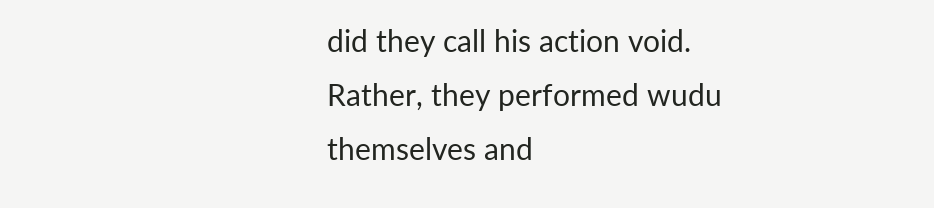did they call his action void.  Rather, they performed wudu themselves and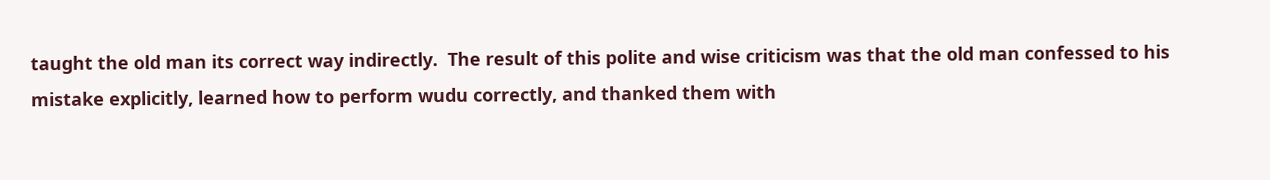taught the old man its correct way indirectly.  The result of this polite and wise criticism was that the old man confessed to his mistake explicitly, learned how to perform wudu correctly, and thanked them with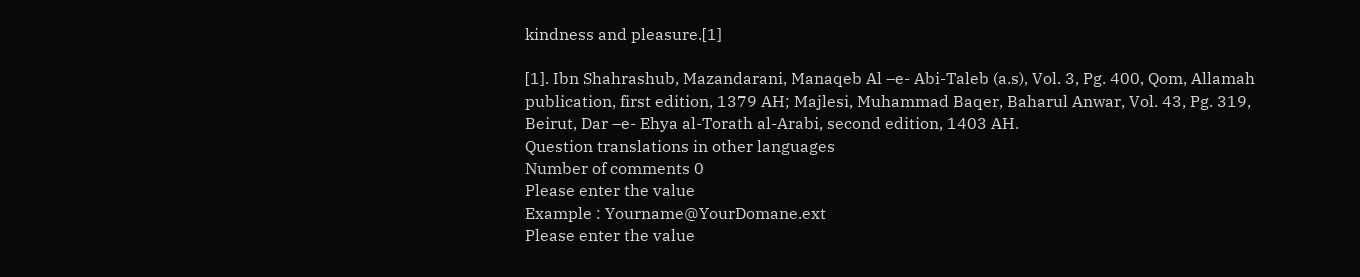kindness and pleasure.[1]

[1]. Ibn Shahrashub, Mazandarani, Manaqeb Al –e- Abi-Taleb (a.s), Vol. 3, Pg. 400, Qom, Allamah publication, first edition, 1379 AH; Majlesi, Muhammad Baqer, Baharul Anwar, Vol. 43, Pg. 319, Beirut, Dar –e- Ehya al-Torath al-Arabi, second edition, 1403 AH.
Question translations in other languages
Number of comments 0
Please enter the value
Example : Yourname@YourDomane.ext
Please enter the value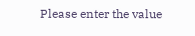Please enter the value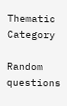Thematic Category

Random questions